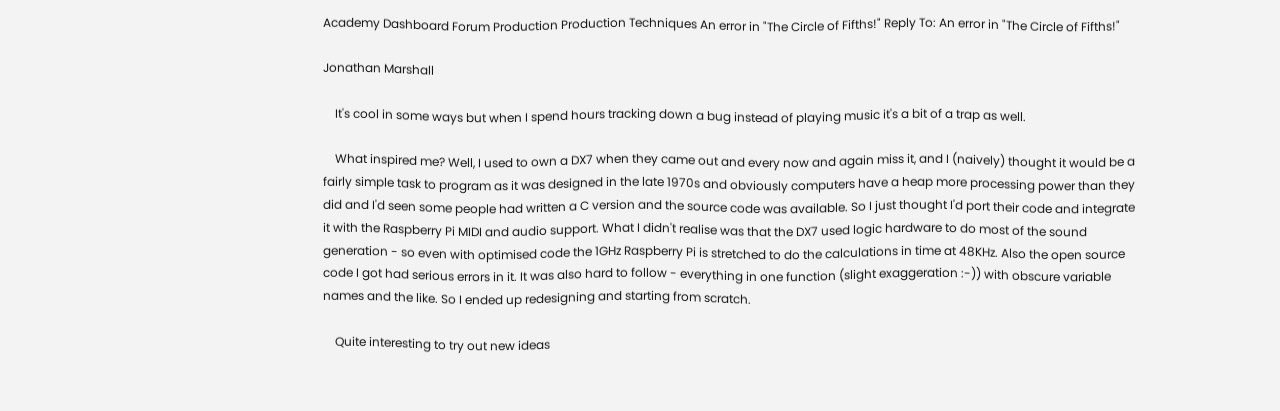Academy Dashboard Forum Production Production Techniques An error in "The Circle of Fifths!" Reply To: An error in "The Circle of Fifths!"

Jonathan Marshall

    It's cool in some ways but when I spend hours tracking down a bug instead of playing music it's a bit of a trap as well.

    What inspired me? Well, I used to own a DX7 when they came out and every now and again miss it, and I (naively) thought it would be a fairly simple task to program as it was designed in the late 1970s and obviously computers have a heap more processing power than they did and I'd seen some people had written a C version and the source code was available. So I just thought I'd port their code and integrate it with the Raspberry Pi MIDI and audio support. What I didn't realise was that the DX7 used logic hardware to do most of the sound generation - so even with optimised code the 1GHz Raspberry Pi is stretched to do the calculations in time at 48KHz. Also the open source code I got had serious errors in it. It was also hard to follow - everything in one function (slight exaggeration :-)) with obscure variable names and the like. So I ended up redesigning and starting from scratch.

    Quite interesting to try out new ideas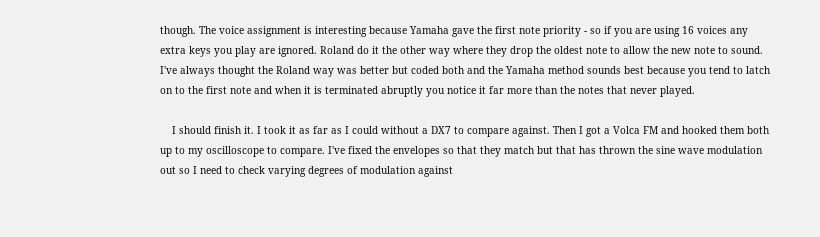though. The voice assignment is interesting because Yamaha gave the first note priority - so if you are using 16 voices any extra keys you play are ignored. Roland do it the other way where they drop the oldest note to allow the new note to sound. I've always thought the Roland way was better but coded both and the Yamaha method sounds best because you tend to latch on to the first note and when it is terminated abruptly you notice it far more than the notes that never played.

    I should finish it. I took it as far as I could without a DX7 to compare against. Then I got a Volca FM and hooked them both up to my oscilloscope to compare. I've fixed the envelopes so that they match but that has thrown the sine wave modulation out so I need to check varying degrees of modulation against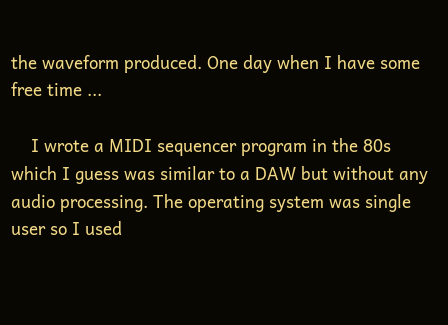the waveform produced. One day when I have some free time ...

    I wrote a MIDI sequencer program in the 80s which I guess was similar to a DAW but without any audio processing. The operating system was single user so I used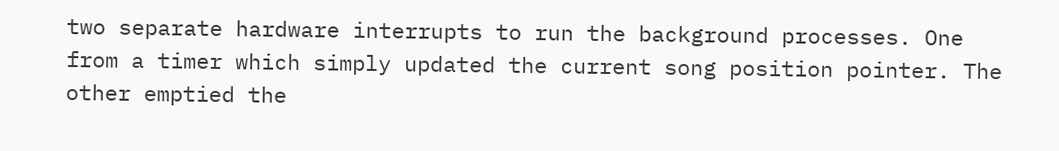two separate hardware interrupts to run the background processes. One from a timer which simply updated the current song position pointer. The other emptied the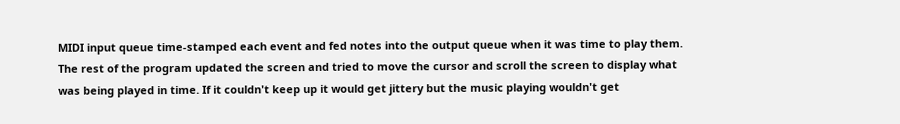MIDI input queue time-stamped each event and fed notes into the output queue when it was time to play them. The rest of the program updated the screen and tried to move the cursor and scroll the screen to display what was being played in time. If it couldn't keep up it would get jittery but the music playing wouldn't get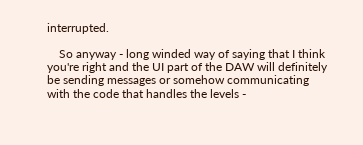interrupted.

    So anyway - long winded way of saying that I think you're right and the UI part of the DAW will definitely be sending messages or somehow communicating with the code that handles the levels -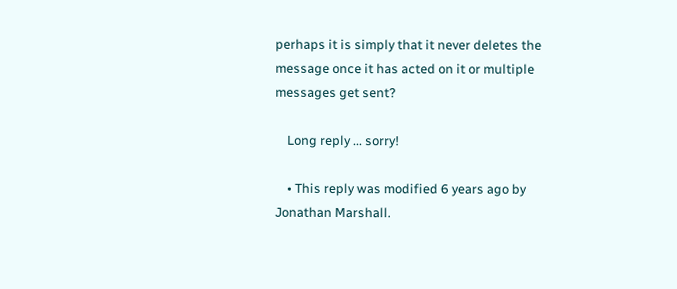perhaps it is simply that it never deletes the message once it has acted on it or multiple messages get sent?

    Long reply ... sorry!

    • This reply was modified 6 years ago by Jonathan Marshall.